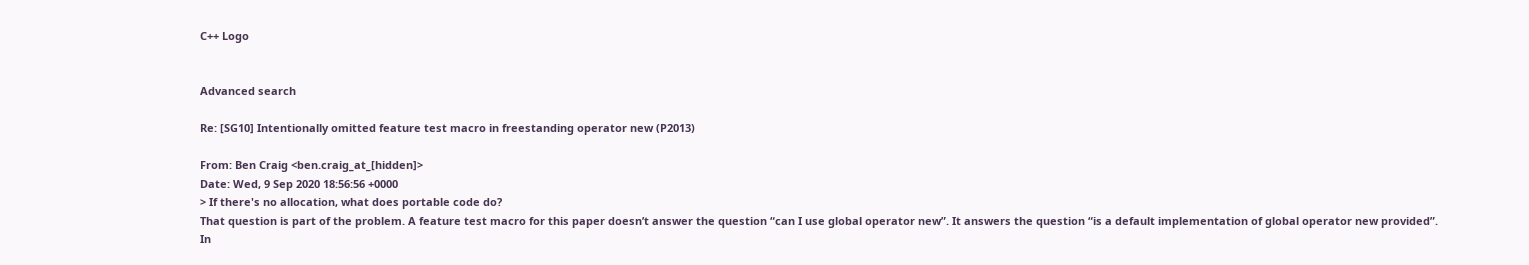C++ Logo


Advanced search

Re: [SG10] Intentionally omitted feature test macro in freestanding operator new (P2013)

From: Ben Craig <ben.craig_at_[hidden]>
Date: Wed, 9 Sep 2020 18:56:56 +0000
> If there's no allocation, what does portable code do?
That question is part of the problem. A feature test macro for this paper doesn’t answer the question “can I use global operator new”. It answers the question “is a default implementation of global operator new provided”. In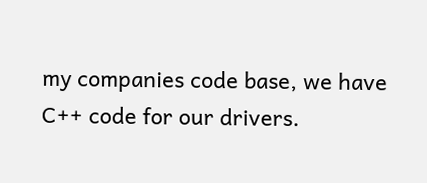my companies code base, we have C++ code for our drivers.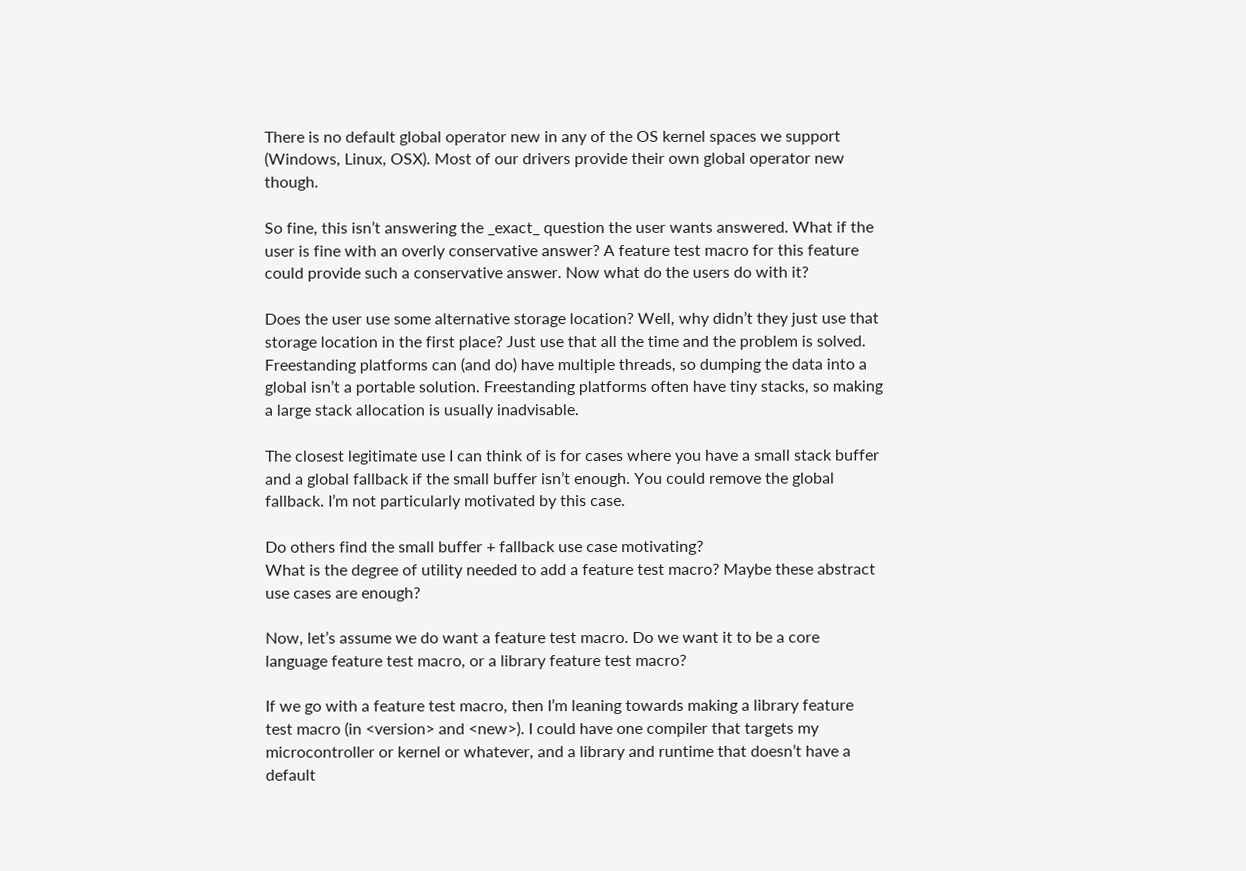There is no default global operator new in any of the OS kernel spaces we support (Windows, Linux, OSX). Most of our drivers provide their own global operator new though.

So fine, this isn’t answering the _exact_ question the user wants answered. What if the user is fine with an overly conservative answer? A feature test macro for this feature could provide such a conservative answer. Now what do the users do with it?

Does the user use some alternative storage location? Well, why didn’t they just use that storage location in the first place? Just use that all the time and the problem is solved. Freestanding platforms can (and do) have multiple threads, so dumping the data into a global isn’t a portable solution. Freestanding platforms often have tiny stacks, so making a large stack allocation is usually inadvisable.

The closest legitimate use I can think of is for cases where you have a small stack buffer and a global fallback if the small buffer isn’t enough. You could remove the global fallback. I’m not particularly motivated by this case.

Do others find the small buffer + fallback use case motivating?
What is the degree of utility needed to add a feature test macro? Maybe these abstract use cases are enough?

Now, let’s assume we do want a feature test macro. Do we want it to be a core language feature test macro, or a library feature test macro?

If we go with a feature test macro, then I’m leaning towards making a library feature test macro (in <version> and <new>). I could have one compiler that targets my microcontroller or kernel or whatever, and a library and runtime that doesn’t have a default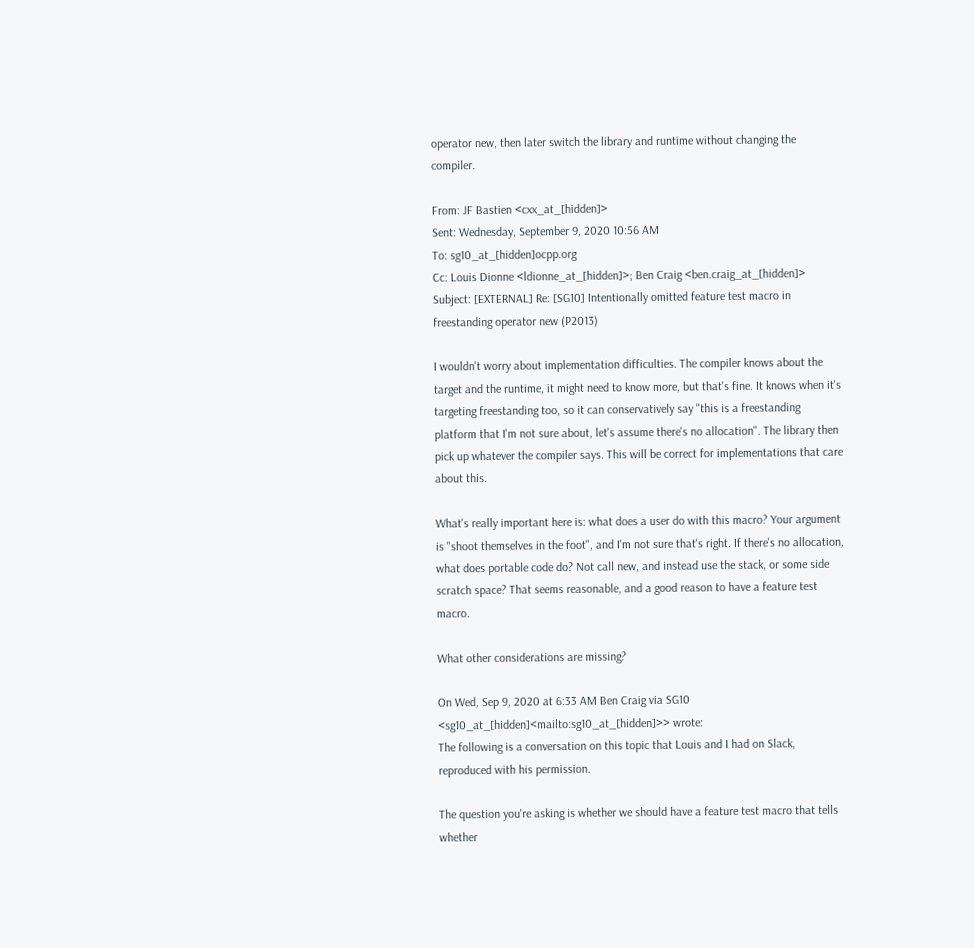operator new, then later switch the library and runtime without changing the compiler.

From: JF Bastien <cxx_at_[hidden]>
Sent: Wednesday, September 9, 2020 10:56 AM
To: sg10_at_[hidden]ocpp.org
Cc: Louis Dionne <ldionne_at_[hidden]>; Ben Craig <ben.craig_at_[hidden]>
Subject: [EXTERNAL] Re: [SG10] Intentionally omitted feature test macro in freestanding operator new (P2013)

I wouldn't worry about implementation difficulties. The compiler knows about the target and the runtime, it might need to know more, but that's fine. It knows when it's targeting freestanding too, so it can conservatively say "this is a freestanding platform that I'm not sure about, let's assume there's no allocation". The library then pick up whatever the compiler says. This will be correct for implementations that care about this.

What's really important here is: what does a user do with this macro? Your argument is "shoot themselves in the foot", and I'm not sure that's right. If there's no allocation, what does portable code do? Not call new, and instead use the stack, or some side scratch space? That seems reasonable, and a good reason to have a feature test macro.

What other considerations are missing?

On Wed, Sep 9, 2020 at 6:33 AM Ben Craig via SG10 <sg10_at_[hidden]<mailto:sg10_at_[hidden]>> wrote:
The following is a conversation on this topic that Louis and I had on Slack, reproduced with his permission.

The question you're asking is whether we should have a feature test macro that tells whether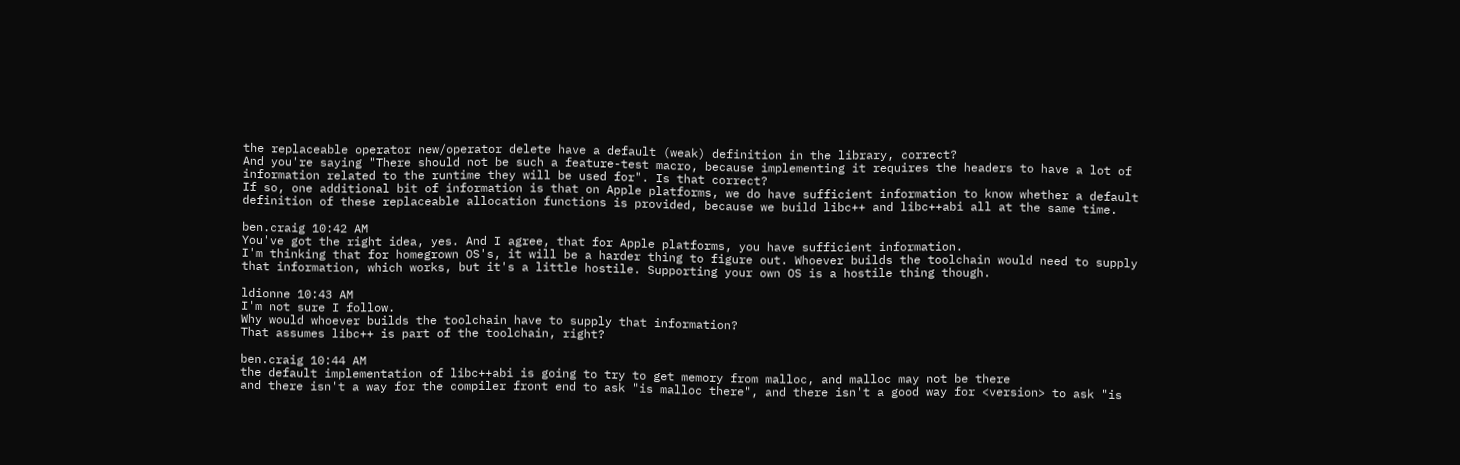the replaceable operator new/operator delete have a default (weak) definition in the library, correct?
And you're saying "There should not be such a feature-test macro, because implementing it requires the headers to have a lot of information related to the runtime they will be used for". Is that correct?
If so, one additional bit of information is that on Apple platforms, we do have sufficient information to know whether a default definition of these replaceable allocation functions is provided, because we build libc++ and libc++abi all at the same time.

ben.craig 10:42 AM
You've got the right idea, yes. And I agree, that for Apple platforms, you have sufficient information.
I'm thinking that for homegrown OS's, it will be a harder thing to figure out. Whoever builds the toolchain would need to supply that information, which works, but it's a little hostile. Supporting your own OS is a hostile thing though.

ldionne 10:43 AM
I'm not sure I follow.
Why would whoever builds the toolchain have to supply that information?
That assumes libc++ is part of the toolchain, right?

ben.craig 10:44 AM
the default implementation of libc++abi is going to try to get memory from malloc, and malloc may not be there
and there isn't a way for the compiler front end to ask "is malloc there", and there isn't a good way for <version> to ask "is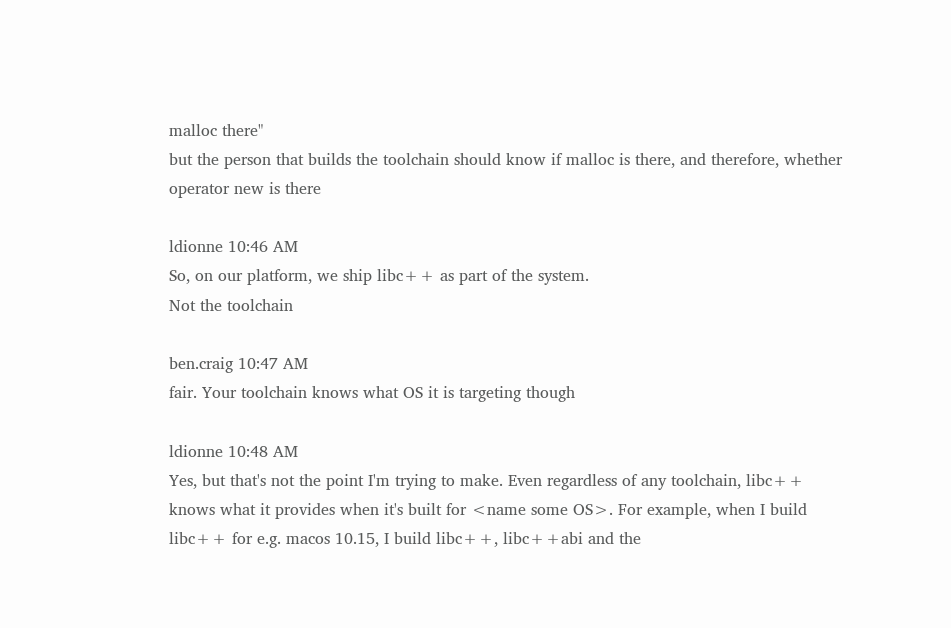malloc there"
but the person that builds the toolchain should know if malloc is there, and therefore, whether operator new is there

ldionne 10:46 AM
So, on our platform, we ship libc++ as part of the system.
Not the toolchain

ben.craig 10:47 AM
fair. Your toolchain knows what OS it is targeting though

ldionne 10:48 AM
Yes, but that's not the point I'm trying to make. Even regardless of any toolchain, libc++ knows what it provides when it's built for <name some OS>. For example, when I build libc++ for e.g. macos 10.15, I build libc++, libc++abi and the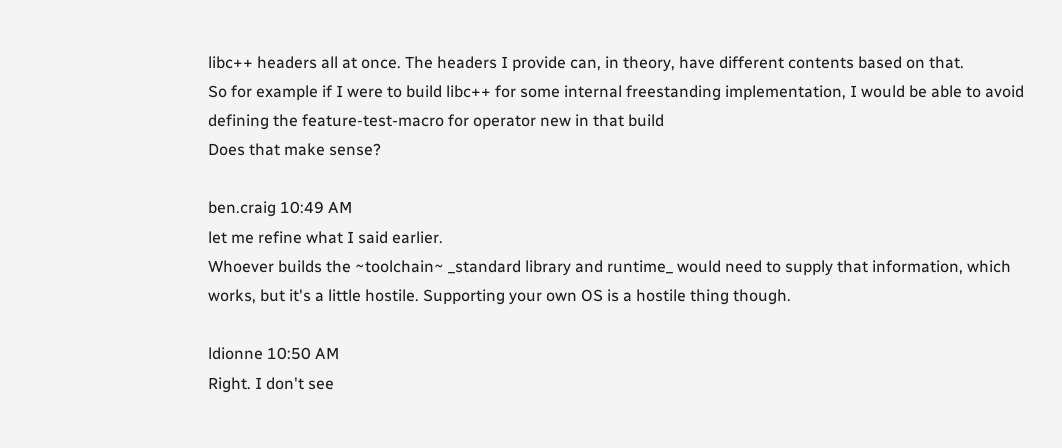libc++ headers all at once. The headers I provide can, in theory, have different contents based on that.
So for example if I were to build libc++ for some internal freestanding implementation, I would be able to avoid defining the feature-test-macro for operator new in that build
Does that make sense?

ben.craig 10:49 AM
let me refine what I said earlier.
Whoever builds the ~toolchain~ _standard library and runtime_ would need to supply that information, which works, but it's a little hostile. Supporting your own OS is a hostile thing though.

ldionne 10:50 AM
Right. I don't see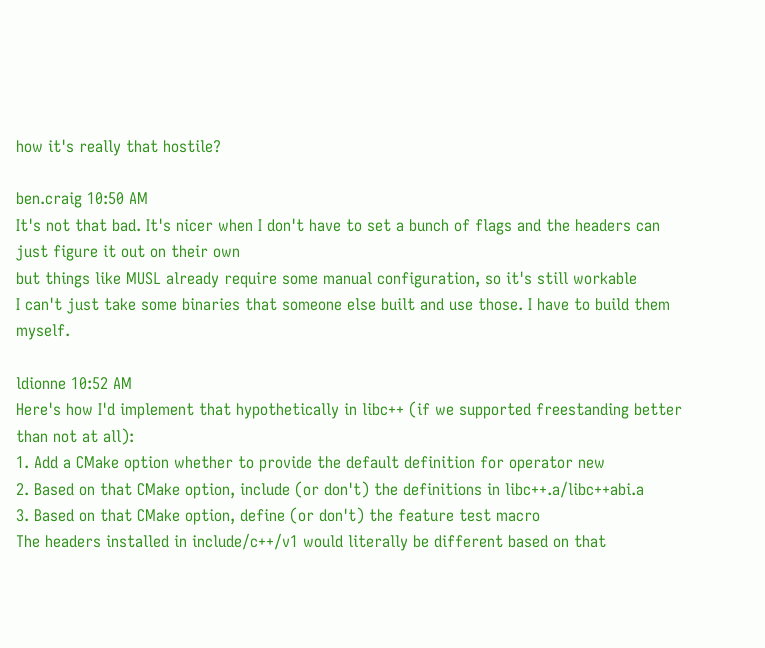how it's really that hostile?

ben.craig 10:50 AM
It's not that bad. It's nicer when I don't have to set a bunch of flags and the headers can just figure it out on their own
but things like MUSL already require some manual configuration, so it's still workable
I can't just take some binaries that someone else built and use those. I have to build them myself.

ldionne 10:52 AM
Here's how I'd implement that hypothetically in libc++ (if we supported freestanding better than not at all):
1. Add a CMake option whether to provide the default definition for operator new
2. Based on that CMake option, include (or don't) the definitions in libc++.a/libc++abi.a
3. Based on that CMake option, define (or don't) the feature test macro
The headers installed in include/c++/v1 would literally be different based on that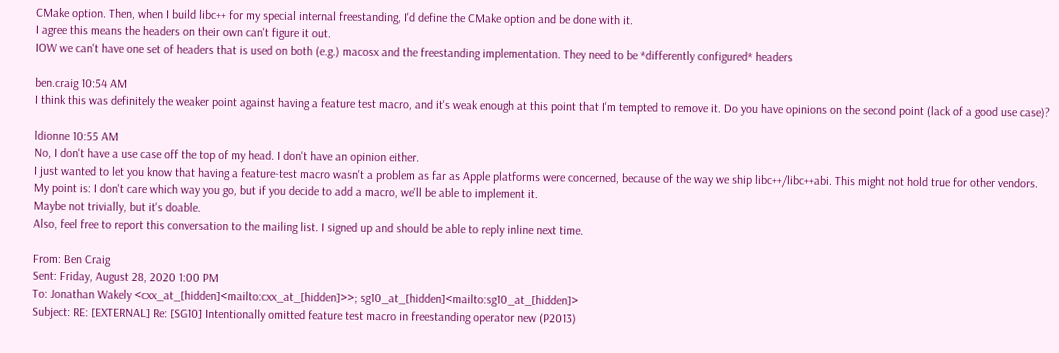CMake option. Then, when I build libc++ for my special internal freestanding, I'd define the CMake option and be done with it.
I agree this means the headers on their own can't figure it out.
IOW we can't have one set of headers that is used on both (e.g.) macosx and the freestanding implementation. They need to be *differently configured* headers

ben.craig 10:54 AM
I think this was definitely the weaker point against having a feature test macro, and it's weak enough at this point that I'm tempted to remove it. Do you have opinions on the second point (lack of a good use case)?

ldionne 10:55 AM
No, I don't have a use case off the top of my head. I don't have an opinion either.
I just wanted to let you know that having a feature-test macro wasn't a problem as far as Apple platforms were concerned, because of the way we ship libc++/libc++abi. This might not hold true for other vendors.
My point is: I don't care which way you go, but if you decide to add a macro, we'll be able to implement it.
Maybe not trivially, but it's doable.
Also, feel free to report this conversation to the mailing list. I signed up and should be able to reply inline next time.

From: Ben Craig
Sent: Friday, August 28, 2020 1:00 PM
To: Jonathan Wakely <cxx_at_[hidden]<mailto:cxx_at_[hidden]>>; sg10_at_[hidden]<mailto:sg10_at_[hidden]>
Subject: RE: [EXTERNAL] Re: [SG10] Intentionally omitted feature test macro in freestanding operator new (P2013)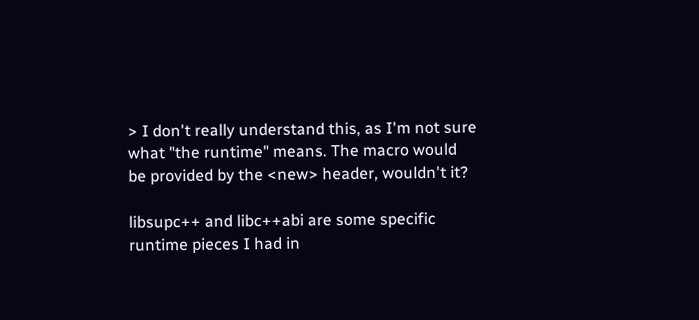> I don't really understand this, as I'm not sure what "the runtime" means. The macro would be provided by the <new> header, wouldn't it?

libsupc++ and libc++abi are some specific runtime pieces I had in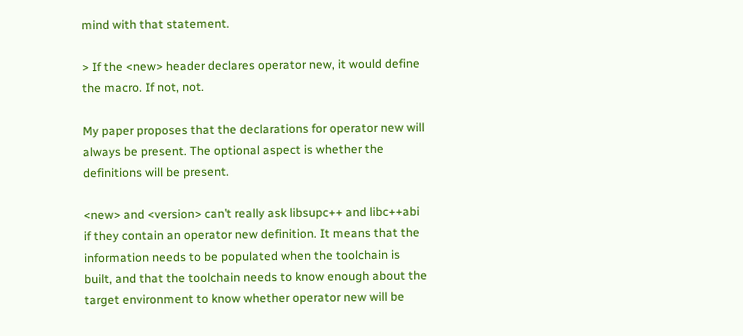mind with that statement.

> If the <new> header declares operator new, it would define the macro. If not, not.

My paper proposes that the declarations for operator new will always be present. The optional aspect is whether the definitions will be present.

<new> and <version> can’t really ask libsupc++ and libc++abi if they contain an operator new definition. It means that the information needs to be populated when the toolchain is built, and that the toolchain needs to know enough about the target environment to know whether operator new will be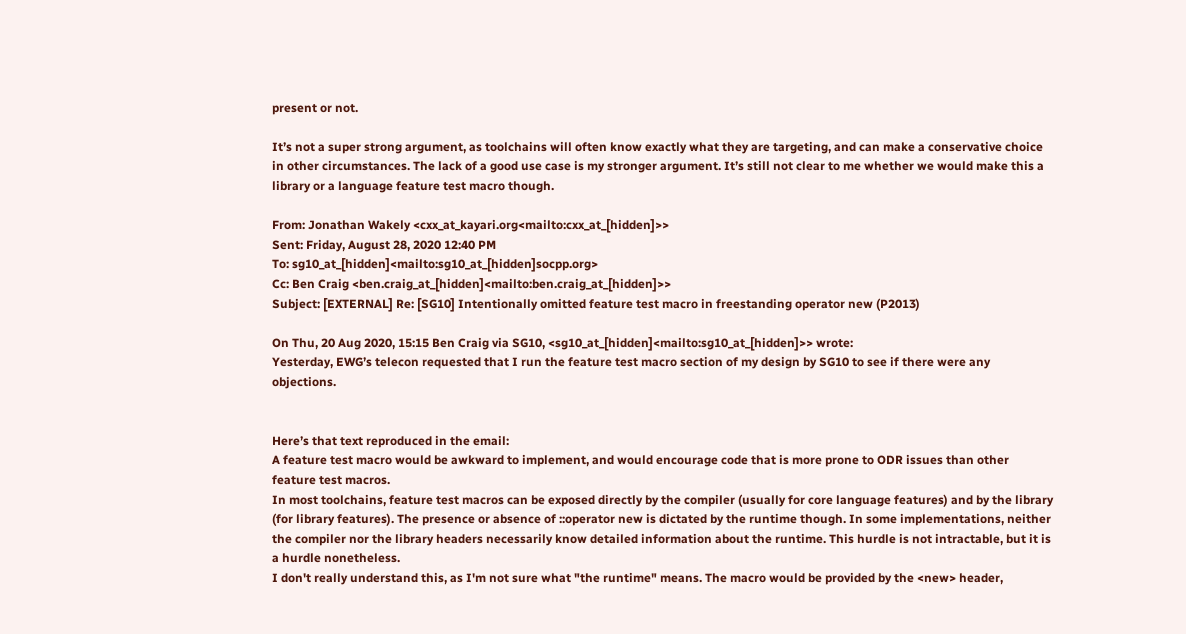present or not.

It’s not a super strong argument, as toolchains will often know exactly what they are targeting, and can make a conservative choice in other circumstances. The lack of a good use case is my stronger argument. It’s still not clear to me whether we would make this a library or a language feature test macro though.

From: Jonathan Wakely <cxx_at_kayari.org<mailto:cxx_at_[hidden]>>
Sent: Friday, August 28, 2020 12:40 PM
To: sg10_at_[hidden]<mailto:sg10_at_[hidden]socpp.org>
Cc: Ben Craig <ben.craig_at_[hidden]<mailto:ben.craig_at_[hidden]>>
Subject: [EXTERNAL] Re: [SG10] Intentionally omitted feature test macro in freestanding operator new (P2013)

On Thu, 20 Aug 2020, 15:15 Ben Craig via SG10, <sg10_at_[hidden]<mailto:sg10_at_[hidden]>> wrote:
Yesterday, EWG’s telecon requested that I run the feature test macro section of my design by SG10 to see if there were any objections.


Here’s that text reproduced in the email:
A feature test macro would be awkward to implement, and would encourage code that is more prone to ODR issues than other feature test macros.
In most toolchains, feature test macros can be exposed directly by the compiler (usually for core language features) and by the library (for library features). The presence or absence of ::operator new is dictated by the runtime though. In some implementations, neither the compiler nor the library headers necessarily know detailed information about the runtime. This hurdle is not intractable, but it is a hurdle nonetheless.
I don't really understand this, as I'm not sure what "the runtime" means. The macro would be provided by the <new> header,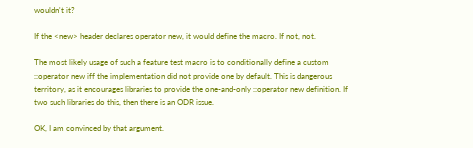wouldn't it?

If the <new> header declares operator new, it would define the macro. If not, not.

The most likely usage of such a feature test macro is to conditionally define a custom ::operator new iff the implementation did not provide one by default. This is dangerous territory, as it encourages libraries to provide the one-and-only ::operator new definition. If two such libraries do this, then there is an ODR issue.

OK, I am convinced by that argument.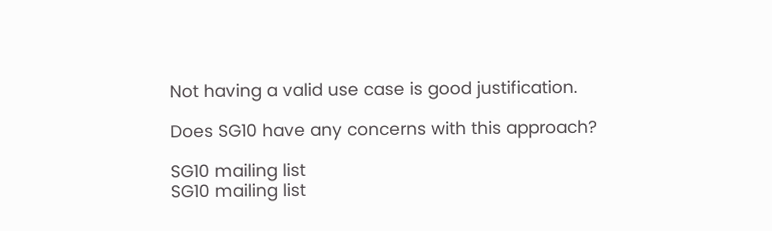Not having a valid use case is good justification.

Does SG10 have any concerns with this approach?

SG10 mailing list
SG10 mailing list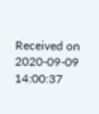Received on 2020-09-09 14:00:37